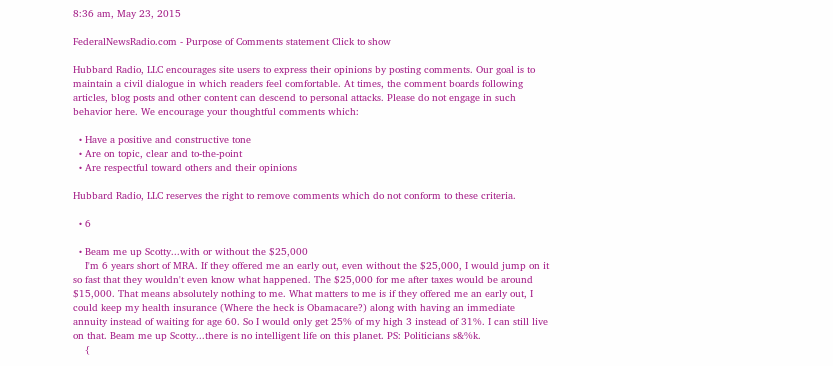8:36 am, May 23, 2015

FederalNewsRadio.com - Purpose of Comments statement Click to show

Hubbard Radio, LLC encourages site users to express their opinions by posting comments. Our goal is to maintain a civil dialogue in which readers feel comfortable. At times, the comment boards following articles, blog posts and other content can descend to personal attacks. Please do not engage in such behavior here. We encourage your thoughtful comments which:

  • Have a positive and constructive tone
  • Are on topic, clear and to-the-point
  • Are respectful toward others and their opinions

Hubbard Radio, LLC reserves the right to remove comments which do not conform to these criteria.

  • 6

  • Beam me up Scotty...with or without the $25,000
    I'm 6 years short of MRA. If they offered me an early out, even without the $25,000, I would jump on it so fast that they wouldn't even know what happened. The $25,000 for me after taxes would be around $15,000. That means absolutely nothing to me. What matters to me is if they offered me an early out, I could keep my health insurance (Where the heck is Obamacare?) along with having an immediate annuity instead of waiting for age 60. So I would only get 25% of my high 3 instead of 31%. I can still live on that. Beam me up Scotty...there is no intelligent life on this planet. PS: Politicians s&%k.
    {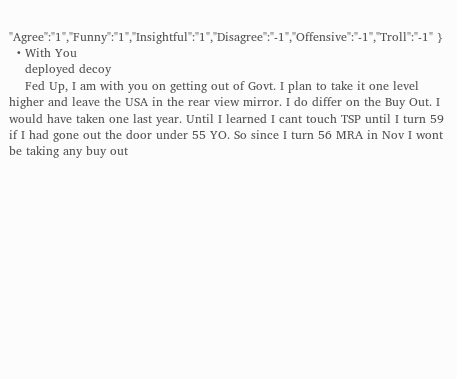"Agree":"1","Funny":"1","Insightful":"1","Disagree":"-1","Offensive":"-1","Troll":"-1" }
  • With You
    deployed decoy
    Fed Up, I am with you on getting out of Govt. I plan to take it one level higher and leave the USA in the rear view mirror. I do differ on the Buy Out. I would have taken one last year. Until I learned I cant touch TSP until I turn 59 if I had gone out the door under 55 YO. So since I turn 56 MRA in Nov I wont be taking any buy out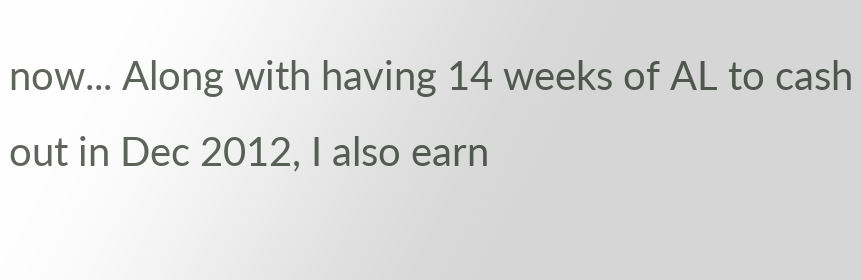now... Along with having 14 weeks of AL to cash out in Dec 2012, I also earn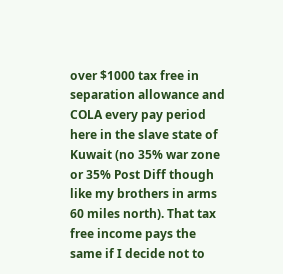over $1000 tax free in separation allowance and COLA every pay period here in the slave state of Kuwait (no 35% war zone or 35% Post Diff though like my brothers in arms 60 miles north). That tax free income pays the same if I decide not to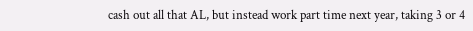cash out all that AL, but instead work part time next year, taking 3 or 4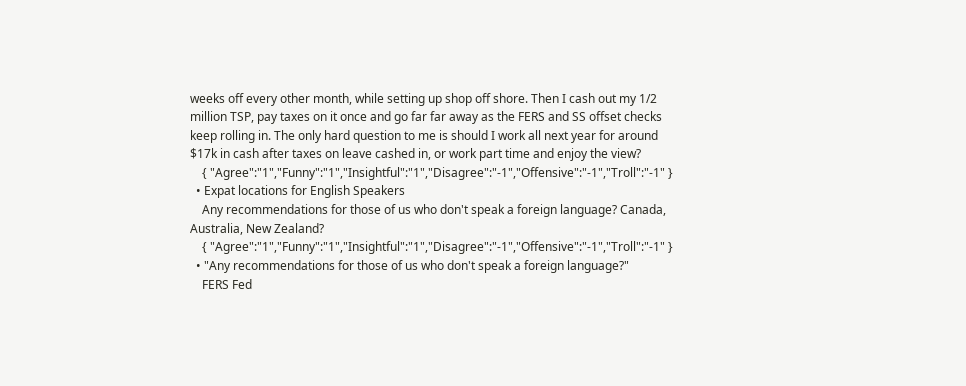weeks off every other month, while setting up shop off shore. Then I cash out my 1/2 million TSP, pay taxes on it once and go far far away as the FERS and SS offset checks keep rolling in. The only hard question to me is should I work all next year for around $17k in cash after taxes on leave cashed in, or work part time and enjoy the view?
    { "Agree":"1","Funny":"1","Insightful":"1","Disagree":"-1","Offensive":"-1","Troll":"-1" }
  • Expat locations for English Speakers
    Any recommendations for those of us who don't speak a foreign language? Canada, Australia, New Zealand?
    { "Agree":"1","Funny":"1","Insightful":"1","Disagree":"-1","Offensive":"-1","Troll":"-1" }
  • "Any recommendations for those of us who don't speak a foreign language?"
    FERS Fed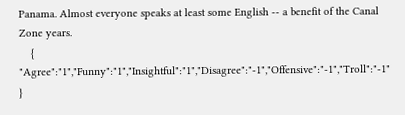Panama. Almost everyone speaks at least some English -- a benefit of the Canal Zone years.
    { "Agree":"1","Funny":"1","Insightful":"1","Disagree":"-1","Offensive":"-1","Troll":"-1" }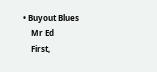• Buyout Blues
    Mr Ed
    First,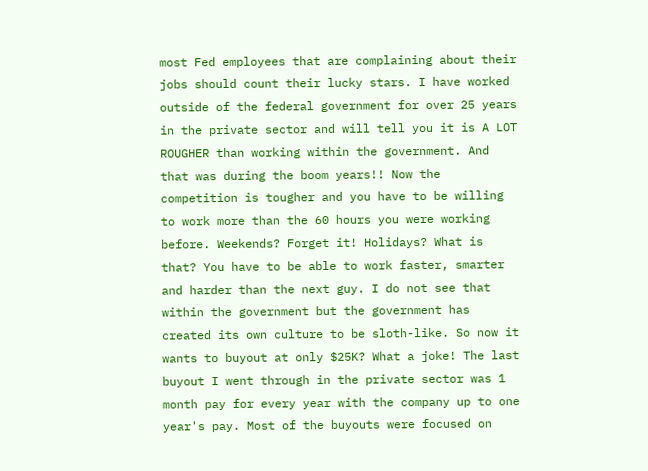most Fed employees that are complaining about their jobs should count their lucky stars. I have worked outside of the federal government for over 25 years in the private sector and will tell you it is A LOT ROUGHER than working within the government. And that was during the boom years!! Now the competition is tougher and you have to be willing to work more than the 60 hours you were working before. Weekends? Forget it! Holidays? What is that? You have to be able to work faster, smarter and harder than the next guy. I do not see that within the government but the government has created its own culture to be sloth-like. So now it wants to buyout at only $25K? What a joke! The last buyout I went through in the private sector was 1 month pay for every year with the company up to one year's pay. Most of the buyouts were focused on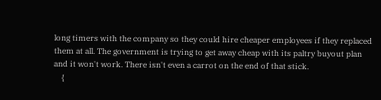long timers with the company so they could hire cheaper employees if they replaced them at all. The government is trying to get away cheap with its paltry buyout plan and it won't work. There isn't even a carrot on the end of that stick.
    {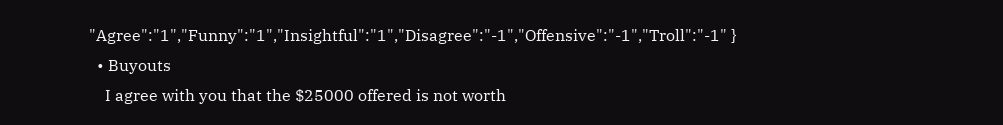"Agree":"1","Funny":"1","Insightful":"1","Disagree":"-1","Offensive":"-1","Troll":"-1" }
  • Buyouts
    I agree with you that the $25000 offered is not worth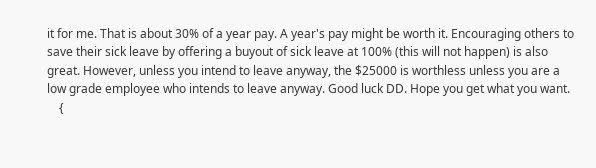it for me. That is about 30% of a year pay. A year's pay might be worth it. Encouraging others to save their sick leave by offering a buyout of sick leave at 100% (this will not happen) is also great. However, unless you intend to leave anyway, the $25000 is worthless unless you are a low grade employee who intends to leave anyway. Good luck DD. Hope you get what you want.
    {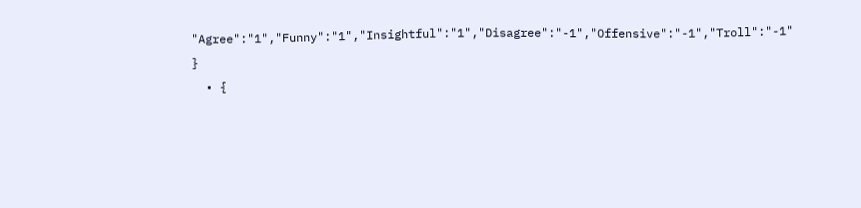"Agree":"1","Funny":"1","Insightful":"1","Disagree":"-1","Offensive":"-1","Troll":"-1" }
  • {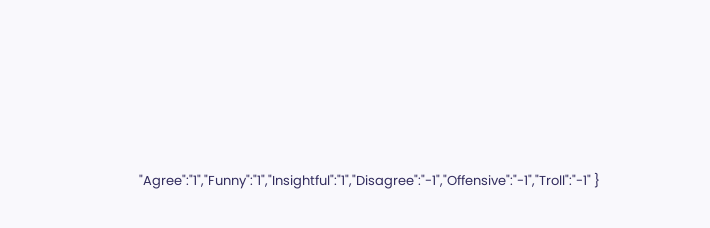"Agree":"1","Funny":"1","Insightful":"1","Disagree":"-1","Offensive":"-1","Troll":"-1" }